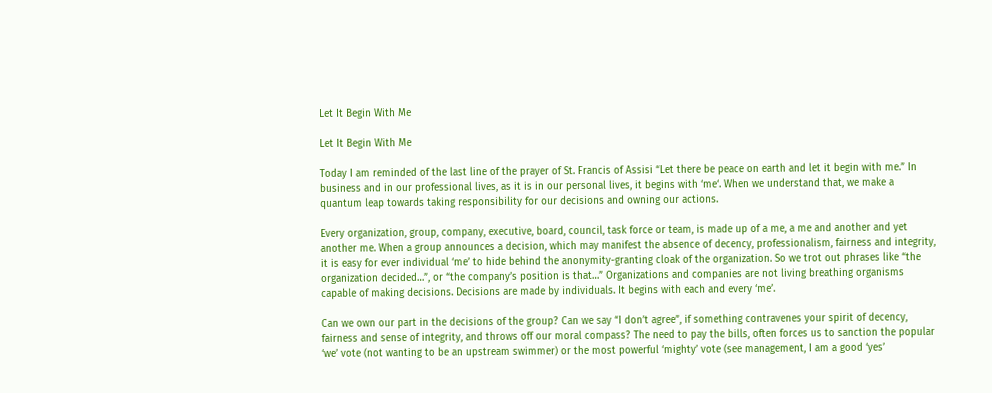Let It Begin With Me

Let It Begin With Me

Today I am reminded of the last line of the prayer of St. Francis of Assisi “Let there be peace on earth and let it begin with me.” In business and in our professional lives, as it is in our personal lives, it begins with ‘me‘. When we understand that, we make a quantum leap towards taking responsibility for our decisions and owning our actions.

Every organization, group, company, executive, board, council, task force or team, is made up of a me, a me and another and yet another me. When a group announces a decision, which may manifest the absence of decency, professionalism, fairness and integrity, it is easy for ever individual ‘me’ to hide behind the anonymity-granting cloak of the organization. So we trot out phrases like “the organization decided…”, or “the company’s position is that…” Organizations and companies are not living breathing organisms capable of making decisions. Decisions are made by individuals. It begins with each and every ‘me’.

Can we own our part in the decisions of the group? Can we say “I don’t agree”, if something contravenes your spirit of decency, fairness and sense of integrity, and throws off our moral compass? The need to pay the bills, often forces us to sanction the popular ‘we’ vote (not wanting to be an upstream swimmer) or the most powerful ‘mighty’ vote (see management, I am a good ‘yes’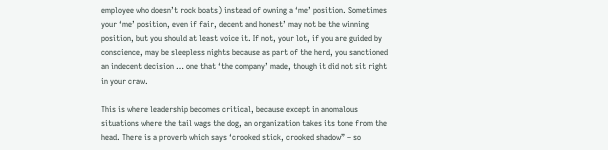employee who doesn’t rock boats) instead of owning a ‘me’ position. Sometimes your ‘me’ position, even if fair, decent and honest’ may not be the winning position, but you should at least voice it. If not, your lot, if you are guided by conscience, may be sleepless nights because as part of the herd, you sanctioned an indecent decision … one that ‘the company’ made, though it did not sit right in your craw.

This is where leadership becomes critical, because except in anomalous situations where the tail wags the dog, an organization takes its tone from the head. There is a proverb which says ‘crooked stick, crooked shadow” – so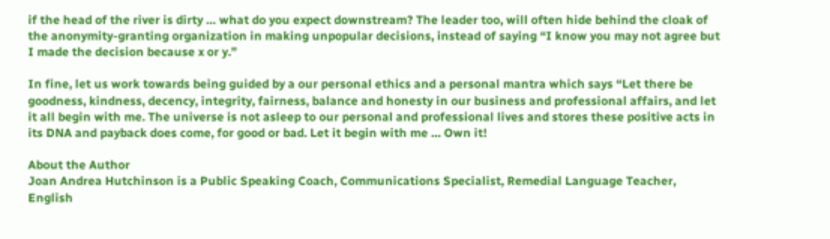if the head of the river is dirty … what do you expect downstream? The leader too, will often hide behind the cloak of the anonymity-granting organization in making unpopular decisions, instead of saying “I know you may not agree but I made the decision because x or y.”

In fine, let us work towards being guided by a our personal ethics and a personal mantra which says “Let there be goodness, kindness, decency, integrity, fairness, balance and honesty in our business and professional affairs, and let it all begin with me. The universe is not asleep to our personal and professional lives and stores these positive acts in its DNA and payback does come, for good or bad. Let it begin with me … Own it!

About the Author
Joan Andrea Hutchinson is a Public Speaking Coach, Communications Specialist, Remedial Language Teacher, English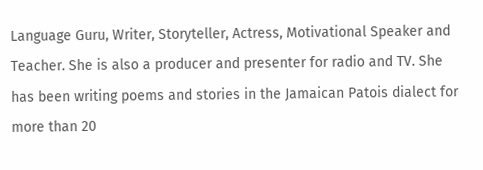Language Guru, Writer, Storyteller, Actress, Motivational Speaker and Teacher. She is also a producer and presenter for radio and TV. She has been writing poems and stories in the Jamaican Patois dialect for more than 20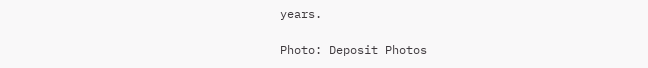years.

Photo: Deposit Photos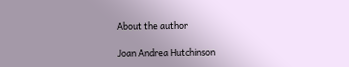About the author

Joan Andrea Hutchinson